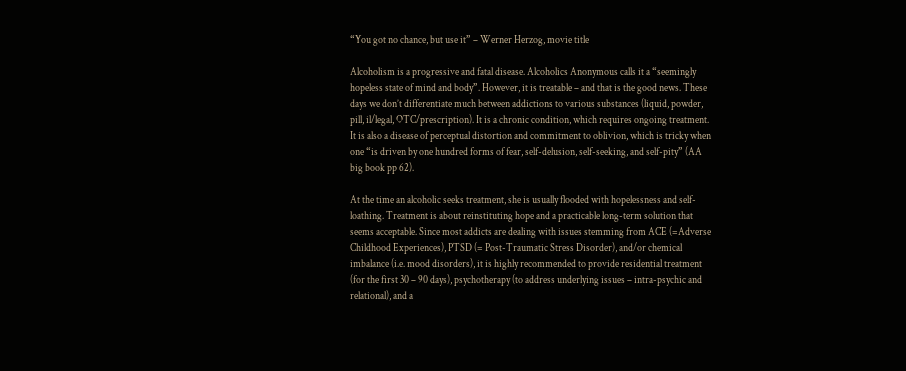“You got no chance, but use it” – Werner Herzog, movie title

Alcoholism is a progressive and fatal disease. Alcoholics Anonymous calls it a “seemingly hopeless state of mind and body”. However, it is treatable – and that is the good news. These days we don’t differentiate much between addictions to various substances (liquid, powder, pill, il/legal, OTC/prescription). It is a chronic condition, which requires ongoing treatment. It is also a disease of perceptual distortion and commitment to oblivion, which is tricky when one “is driven by one hundred forms of fear, self-delusion, self-seeking, and self-pity” (AA big book pp 62).

At the time an alcoholic seeks treatment, she is usually flooded with hopelessness and self-loathing. Treatment is about reinstituting hope and a practicable long-term solution that seems acceptable. Since most addicts are dealing with issues stemming from ACE (=Adverse Childhood Experiences), PTSD (= Post-Traumatic Stress Disorder), and/or chemical imbalance (i.e. mood disorders), it is highly recommended to provide residential treatment (for the first 30 – 90 days), psychotherapy (to address underlying issues – intra-psychic and relational), and a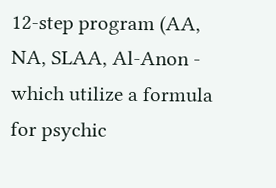12-step program (AA, NA, SLAA, Al-Anon - which utilize a formula for psychic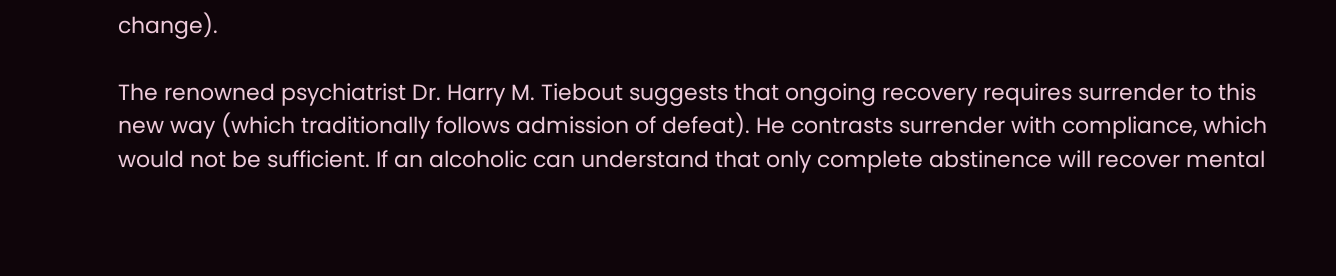change).

The renowned psychiatrist Dr. Harry M. Tiebout suggests that ongoing recovery requires surrender to this new way (which traditionally follows admission of defeat). He contrasts surrender with compliance, which would not be sufficient. If an alcoholic can understand that only complete abstinence will recover mental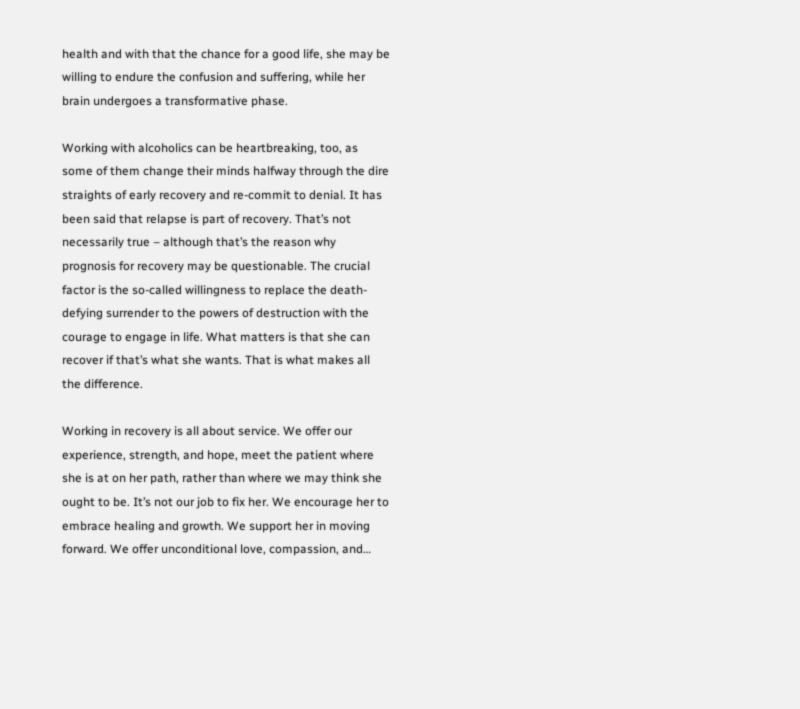health and with that the chance for a good life, she may be willing to endure the confusion and suffering, while her brain undergoes a transformative phase.

Working with alcoholics can be heartbreaking, too, as some of them change their minds halfway through the dire straights of early recovery and re-commit to denial. It has been said that relapse is part of recovery. That’s not necessarily true – although that’s the reason why prognosis for recovery may be questionable. The crucial factor is the so-called willingness to replace the death-defying surrender to the powers of destruction with the courage to engage in life. What matters is that she can recover if that’s what she wants. That is what makes all the difference.

Working in recovery is all about service. We offer our experience, strength, and hope, meet the patient where she is at on her path, rather than where we may think she ought to be. It’s not our job to fix her. We encourage her to embrace healing and growth. We support her in moving forward. We offer unconditional love, compassion, and…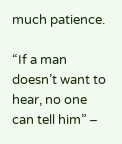much patience.

“If a man doesn’t want to hear, no one can tell him” –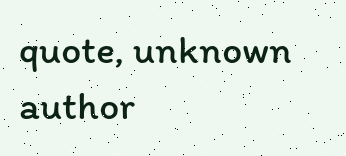quote, unknown author